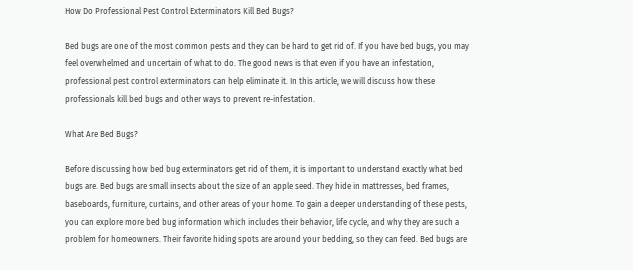How Do Professional Pest Control Exterminators Kill Bed Bugs?

Bed bugs are one of the most common pests and they can be hard to get rid of. If you have bed bugs, you may feel overwhelmed and uncertain of what to do. The good news is that even if you have an infestation, professional pest control exterminators can help eliminate it. In this article, we will discuss how these professionals kill bed bugs and other ways to prevent re-infestation.

What Are Bed Bugs?

Before discussing how bed bug exterminators get rid of them, it is important to understand exactly what bed bugs are. Bed bugs are small insects about the size of an apple seed. They hide in mattresses, bed frames, baseboards, furniture, curtains, and other areas of your home. To gain a deeper understanding of these pests, you can explore more bed bug information which includes their behavior, life cycle, and why they are such a problem for homeowners. Their favorite hiding spots are around your bedding, so they can feed. Bed bugs are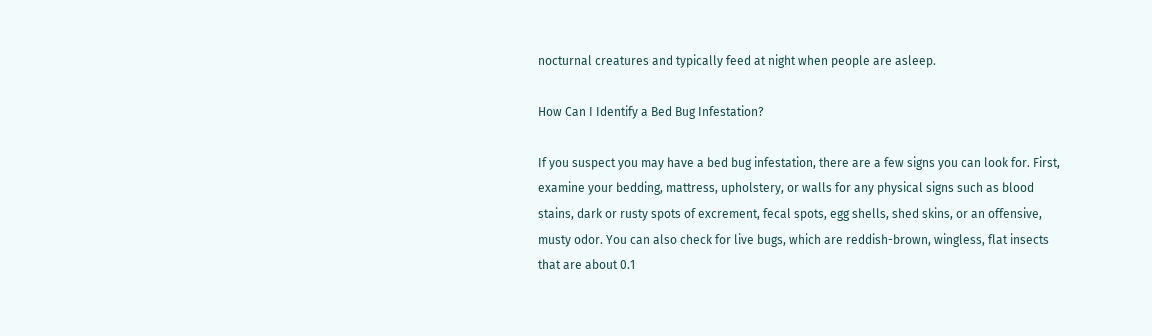nocturnal creatures and typically feed at night when people are asleep.

How Can I Identify a Bed Bug Infestation?

If you suspect you may have a bed bug infestation, there are a few signs you can look for. First, examine your bedding, mattress, upholstery, or walls for any physical signs such as blood stains, dark or rusty spots of excrement, fecal spots, egg shells, shed skins, or an offensive, musty odor. You can also check for live bugs, which are reddish-brown, wingless, flat insects that are about 0.1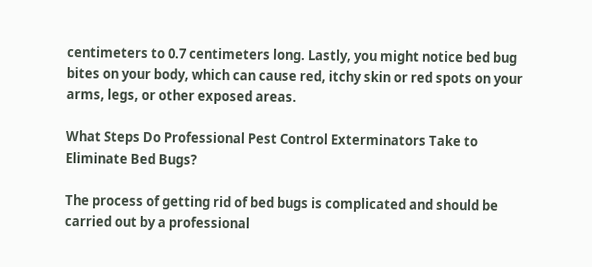centimeters to 0.7 centimeters long. Lastly, you might notice bed bug bites on your body, which can cause red, itchy skin or red spots on your arms, legs, or other exposed areas.

What Steps Do Professional Pest Control Exterminators Take to Eliminate Bed Bugs?

The process of getting rid of bed bugs is complicated and should be carried out by a professional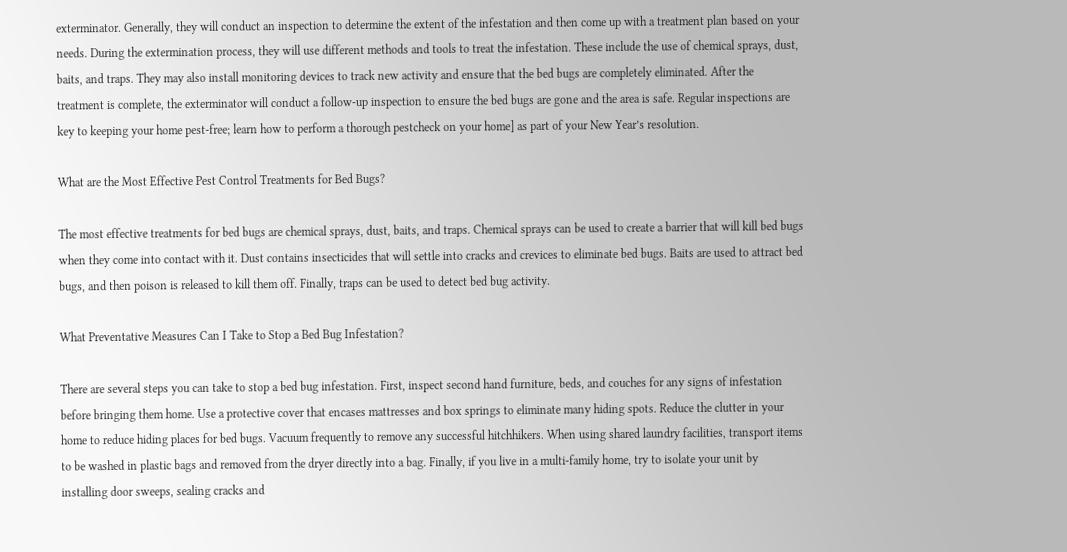exterminator. Generally, they will conduct an inspection to determine the extent of the infestation and then come up with a treatment plan based on your needs. During the extermination process, they will use different methods and tools to treat the infestation. These include the use of chemical sprays, dust, baits, and traps. They may also install monitoring devices to track new activity and ensure that the bed bugs are completely eliminated. After the treatment is complete, the exterminator will conduct a follow-up inspection to ensure the bed bugs are gone and the area is safe. Regular inspections are key to keeping your home pest-free; learn how to perform a thorough pestcheck on your home] as part of your New Year’s resolution.

What are the Most Effective Pest Control Treatments for Bed Bugs?

The most effective treatments for bed bugs are chemical sprays, dust, baits, and traps. Chemical sprays can be used to create a barrier that will kill bed bugs when they come into contact with it. Dust contains insecticides that will settle into cracks and crevices to eliminate bed bugs. Baits are used to attract bed bugs, and then poison is released to kill them off. Finally, traps can be used to detect bed bug activity.

What Preventative Measures Can I Take to Stop a Bed Bug Infestation?

There are several steps you can take to stop a bed bug infestation. First, inspect second hand furniture, beds, and couches for any signs of infestation before bringing them home. Use a protective cover that encases mattresses and box springs to eliminate many hiding spots. Reduce the clutter in your home to reduce hiding places for bed bugs. Vacuum frequently to remove any successful hitchhikers. When using shared laundry facilities, transport items to be washed in plastic bags and removed from the dryer directly into a bag. Finally, if you live in a multi-family home, try to isolate your unit by installing door sweeps, sealing cracks and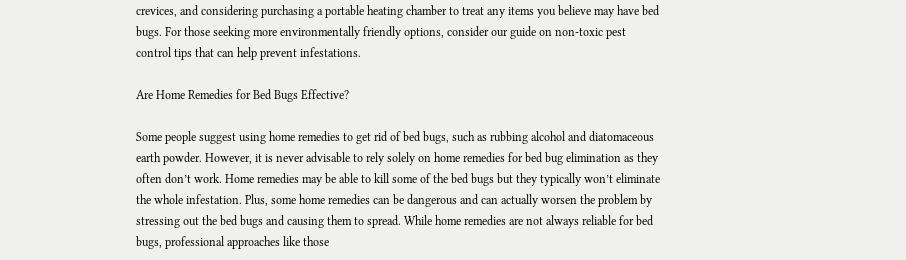crevices, and considering purchasing a portable heating chamber to treat any items you believe may have bed bugs. For those seeking more environmentally friendly options, consider our guide on non-toxic pest control tips that can help prevent infestations.

Are Home Remedies for Bed Bugs Effective?

Some people suggest using home remedies to get rid of bed bugs, such as rubbing alcohol and diatomaceous earth powder. However, it is never advisable to rely solely on home remedies for bed bug elimination as they often don’t work. Home remedies may be able to kill some of the bed bugs but they typically won’t eliminate the whole infestation. Plus, some home remedies can be dangerous and can actually worsen the problem by stressing out the bed bugs and causing them to spread. While home remedies are not always reliable for bed bugs, professional approaches like those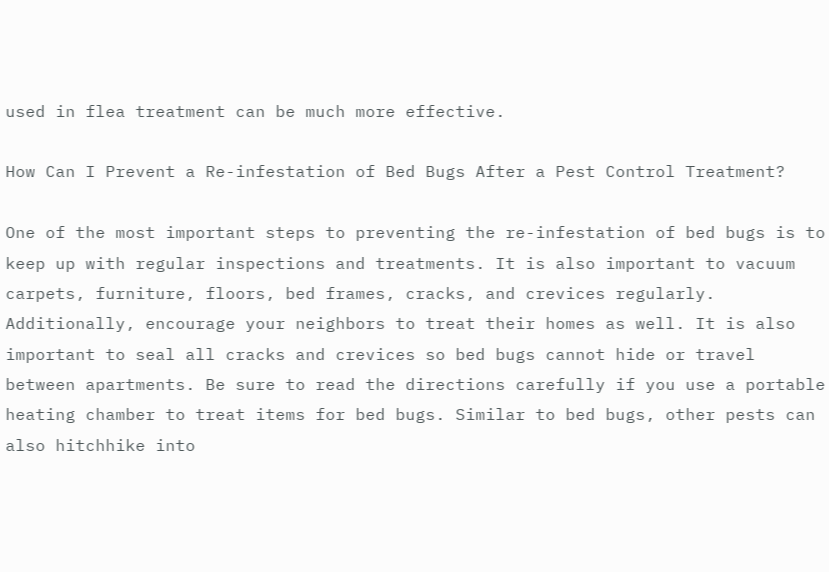used in flea treatment can be much more effective.

How Can I Prevent a Re-infestation of Bed Bugs After a Pest Control Treatment?

One of the most important steps to preventing the re-infestation of bed bugs is to keep up with regular inspections and treatments. It is also important to vacuum carpets, furniture, floors, bed frames, cracks, and crevices regularly. Additionally, encourage your neighbors to treat their homes as well. It is also important to seal all cracks and crevices so bed bugs cannot hide or travel between apartments. Be sure to read the directions carefully if you use a portable heating chamber to treat items for bed bugs. Similar to bed bugs, other pests can also hitchhike into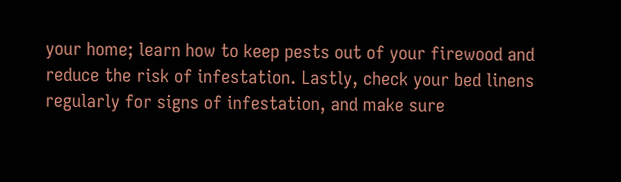your home; learn how to keep pests out of your firewood and reduce the risk of infestation. Lastly, check your bed linens regularly for signs of infestation, and make sure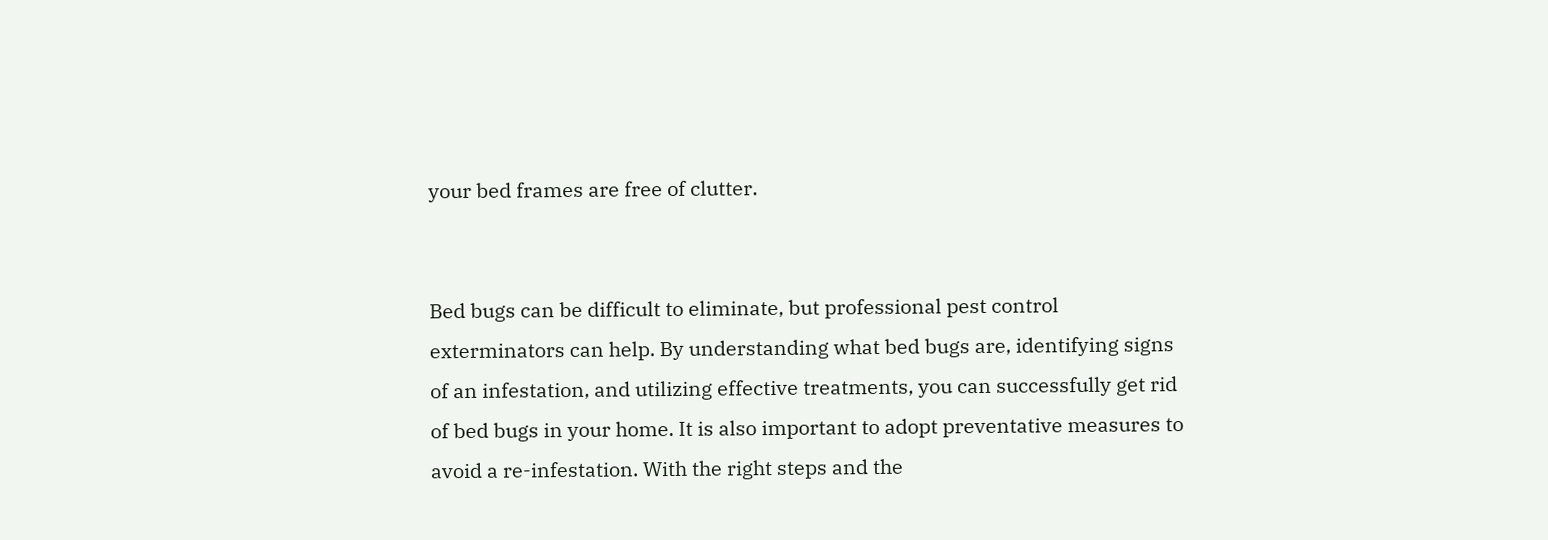your bed frames are free of clutter.


Bed bugs can be difficult to eliminate, but professional pest control exterminators can help. By understanding what bed bugs are, identifying signs of an infestation, and utilizing effective treatments, you can successfully get rid of bed bugs in your home. It is also important to adopt preventative measures to avoid a re-infestation. With the right steps and the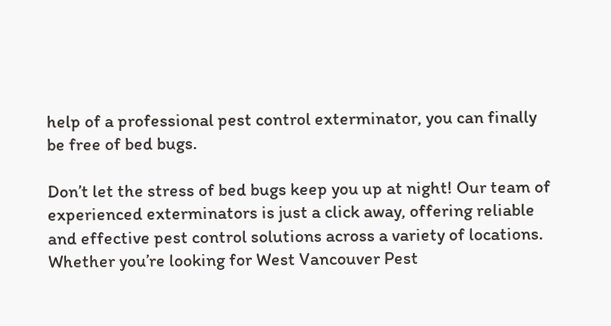help of a professional pest control exterminator, you can finally be free of bed bugs.

Don’t let the stress of bed bugs keep you up at night! Our team of experienced exterminators is just a click away, offering reliable and effective pest control solutions across a variety of locations. Whether you’re looking for West Vancouver Pest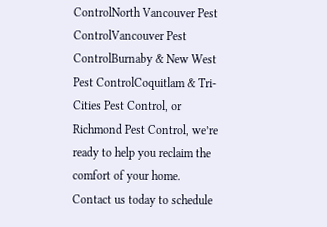ControlNorth Vancouver Pest ControlVancouver Pest ControlBurnaby & New West Pest ControlCoquitlam & Tri-Cities Pest Control, or Richmond Pest Control, we’re ready to help you reclaim the comfort of your home. Contact us today to schedule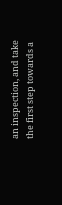an inspection, and take the first step towards a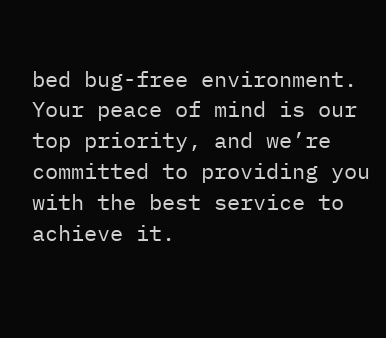bed bug-free environment. Your peace of mind is our top priority, and we’re committed to providing you with the best service to achieve it.